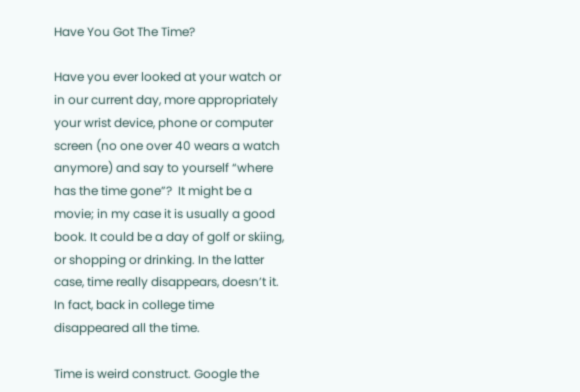Have You Got The Time?

Have you ever looked at your watch or in our current day, more appropriately your wrist device, phone or computer screen (no one over 40 wears a watch anymore) and say to yourself “where has the time gone”?  It might be a movie; in my case it is usually a good book. It could be a day of golf or skiing, or shopping or drinking. In the latter case, time really disappears, doesn’t it. In fact, back in college time disappeared all the time.

Time is weird construct. Google the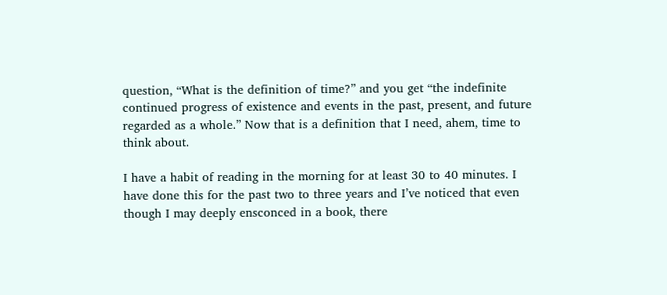question, “What is the definition of time?” and you get “the indefinite continued progress of existence and events in the past, present, and future regarded as a whole.” Now that is a definition that I need, ahem, time to think about.

I have a habit of reading in the morning for at least 30 to 40 minutes. I have done this for the past two to three years and I’ve noticed that even though I may deeply ensconced in a book, there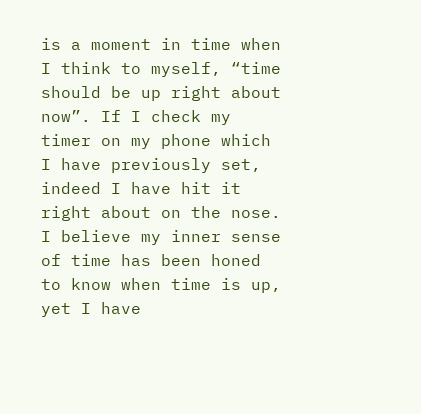is a moment in time when I think to myself, “time should be up right about now”. If I check my timer on my phone which I have previously set, indeed I have hit it right about on the nose. I believe my inner sense of time has been honed to know when time is up, yet I have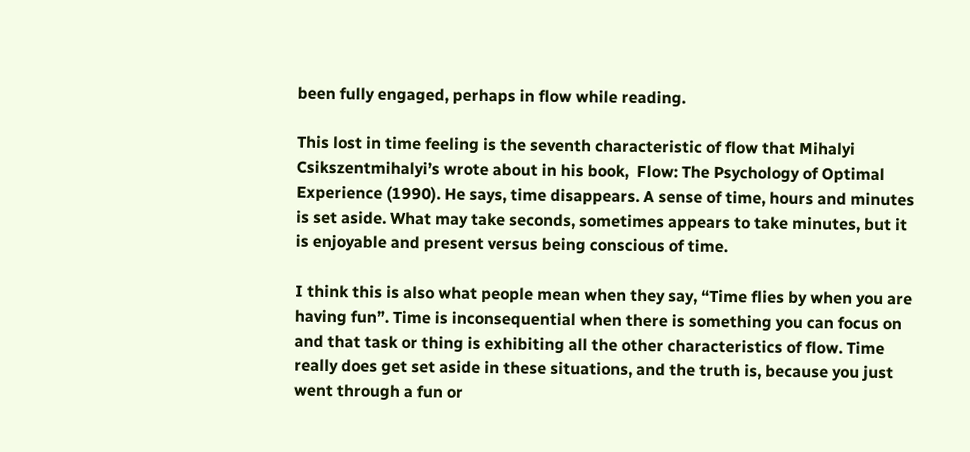been fully engaged, perhaps in flow while reading.

This lost in time feeling is the seventh characteristic of flow that Mihalyi Csikszentmihalyi’s wrote about in his book,  Flow: The Psychology of Optimal Experience (1990). He says, time disappears. A sense of time, hours and minutes is set aside. What may take seconds, sometimes appears to take minutes, but it is enjoyable and present versus being conscious of time.

I think this is also what people mean when they say, “Time flies by when you are having fun”. Time is inconsequential when there is something you can focus on and that task or thing is exhibiting all the other characteristics of flow. Time really does get set aside in these situations, and the truth is, because you just went through a fun or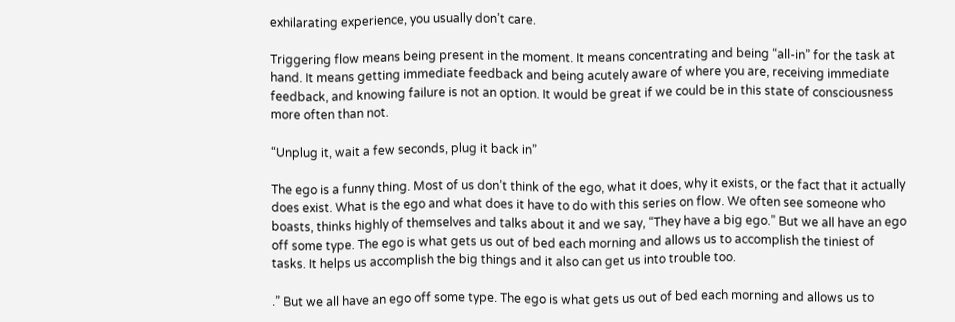exhilarating experience, you usually don’t care.

Triggering flow means being present in the moment. It means concentrating and being “all-in” for the task at hand. It means getting immediate feedback and being acutely aware of where you are, receiving immediate feedback, and knowing failure is not an option. It would be great if we could be in this state of consciousness more often than not.

“Unplug it, wait a few seconds, plug it back in”

The ego is a funny thing. Most of us don’t think of the ego, what it does, why it exists, or the fact that it actually does exist. What is the ego and what does it have to do with this series on flow. We often see someone who boasts, thinks highly of themselves and talks about it and we say, “They have a big ego.” But we all have an ego off some type. The ego is what gets us out of bed each morning and allows us to accomplish the tiniest of tasks. It helps us accomplish the big things and it also can get us into trouble too.

.” But we all have an ego off some type. The ego is what gets us out of bed each morning and allows us to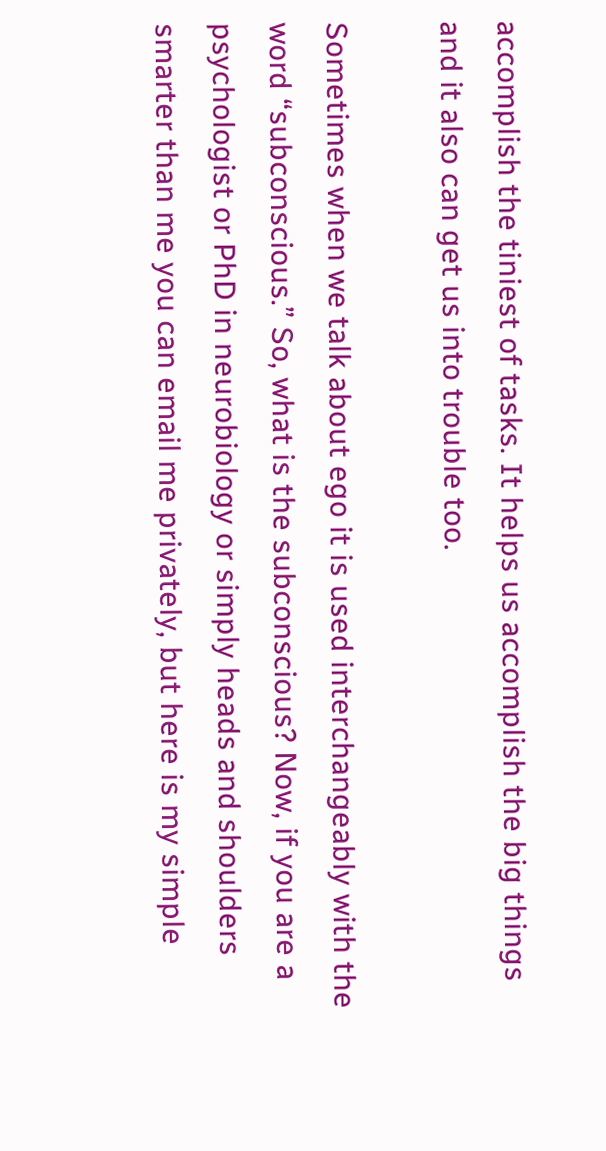accomplish the tiniest of tasks. It helps us accomplish the big things and it also can get us into trouble too.

Sometimes when we talk about ego it is used interchangeably with the word “subconscious.” So, what is the subconscious? Now, if you are a psychologist or PhD in neurobiology or simply heads and shoulders smarter than me you can email me privately, but here is my simple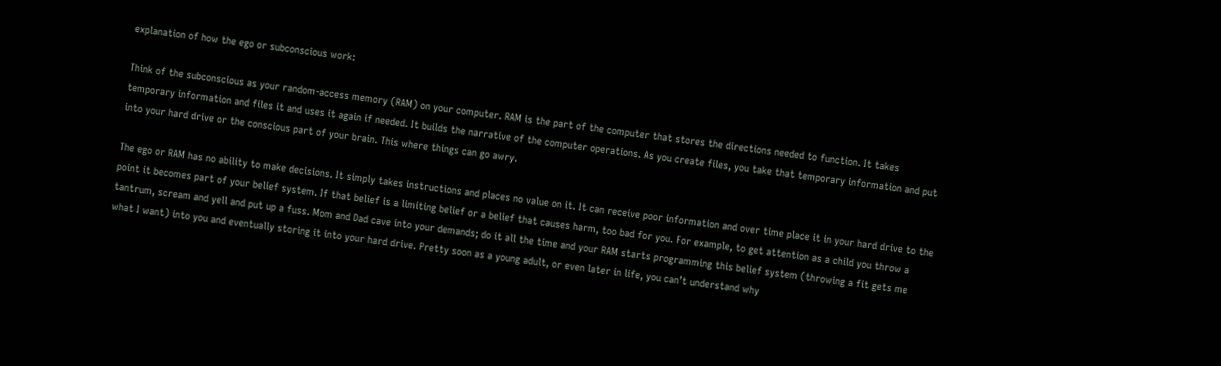explanation of how the ego or subconscious work:

Think of the subconscious as your random-access memory (RAM) on your computer. RAM is the part of the computer that stores the directions needed to function. It takes temporary information and files it and uses it again if needed. It builds the narrative of the computer operations. As you create files, you take that temporary information and put into your hard drive or the conscious part of your brain. This where things can go awry.

The ego or RAM has no ability to make decisions. It simply takes instructions and places no value on it. It can receive poor information and over time place it in your hard drive to the point it becomes part of your belief system. If that belief is a limiting belief or a belief that causes harm, too bad for you. For example, to get attention as a child you throw a tantrum, scream and yell and put up a fuss. Mom and Dad cave into your demands; do it all the time and your RAM starts programming this belief system (throwing a fit gets me what I want) into you and eventually storing it into your hard drive. Pretty soon as a young adult, or even later in life, you can’t understand why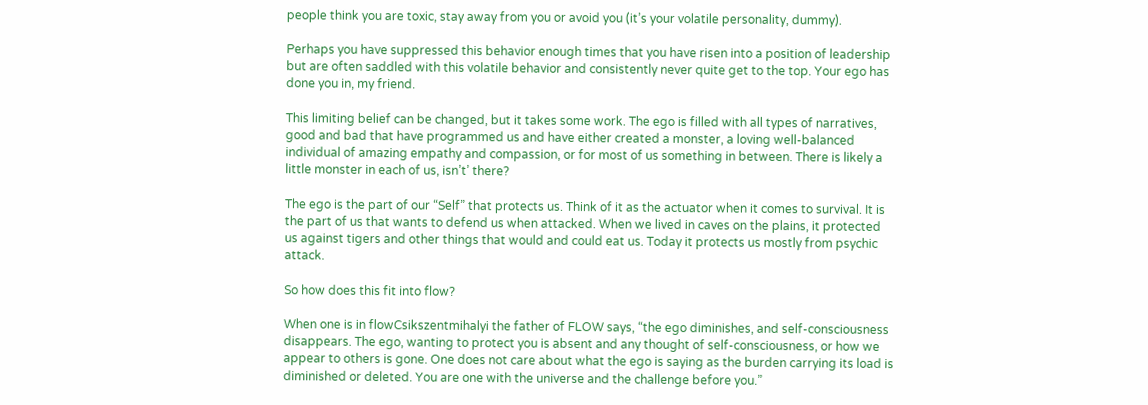people think you are toxic, stay away from you or avoid you (it’s your volatile personality, dummy).

Perhaps you have suppressed this behavior enough times that you have risen into a position of leadership but are often saddled with this volatile behavior and consistently never quite get to the top. Your ego has done you in, my friend.

This limiting belief can be changed, but it takes some work. The ego is filled with all types of narratives, good and bad that have programmed us and have either created a monster, a loving well-balanced individual of amazing empathy and compassion, or for most of us something in between. There is likely a little monster in each of us, isn’t’ there?

The ego is the part of our “Self” that protects us. Think of it as the actuator when it comes to survival. It is the part of us that wants to defend us when attacked. When we lived in caves on the plains, it protected us against tigers and other things that would and could eat us. Today it protects us mostly from psychic attack.

So how does this fit into flow?

When one is in flowCsikszentmihalyi the father of FLOW says, “the ego diminishes, and self-consciousness disappears. The ego, wanting to protect you is absent and any thought of self-consciousness, or how we appear to others is gone. One does not care about what the ego is saying as the burden carrying its load is diminished or deleted. You are one with the universe and the challenge before you.”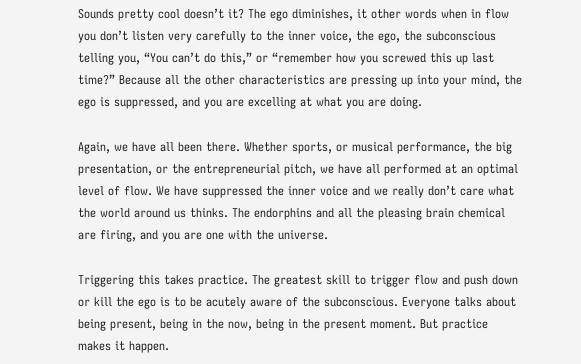Sounds pretty cool doesn’t it? The ego diminishes, it other words when in flow you don’t listen very carefully to the inner voice, the ego, the subconscious telling you, “You can’t do this,” or “remember how you screwed this up last time?” Because all the other characteristics are pressing up into your mind, the ego is suppressed, and you are excelling at what you are doing.

Again, we have all been there. Whether sports, or musical performance, the big presentation, or the entrepreneurial pitch, we have all performed at an optimal level of flow. We have suppressed the inner voice and we really don’t care what the world around us thinks. The endorphins and all the pleasing brain chemical are firing, and you are one with the universe.

Triggering this takes practice. The greatest skill to trigger flow and push down or kill the ego is to be acutely aware of the subconscious. Everyone talks about being present, being in the now, being in the present moment. But practice makes it happen.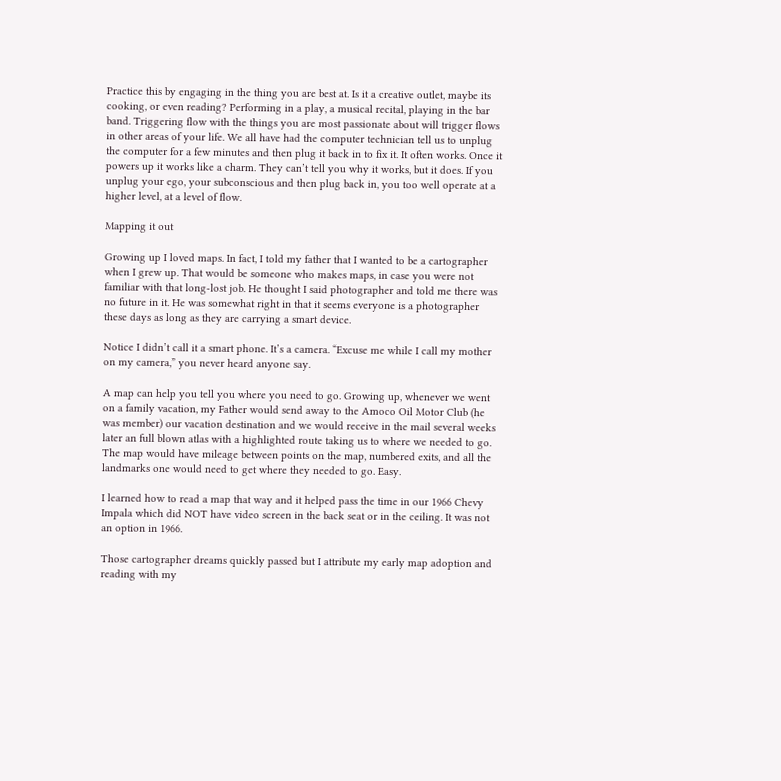Practice this by engaging in the thing you are best at. Is it a creative outlet, maybe its cooking, or even reading? Performing in a play, a musical recital, playing in the bar band. Triggering flow with the things you are most passionate about will trigger flows in other areas of your life. We all have had the computer technician tell us to unplug the computer for a few minutes and then plug it back in to fix it. It often works. Once it powers up it works like a charm. They can’t tell you why it works, but it does. If you unplug your ego, your subconscious and then plug back in, you too well operate at a higher level, at a level of flow.

Mapping it out

Growing up I loved maps. In fact, I told my father that I wanted to be a cartographer when I grew up. That would be someone who makes maps, in case you were not familiar with that long-lost job. He thought I said photographer and told me there was no future in it. He was somewhat right in that it seems everyone is a photographer these days as long as they are carrying a smart device.

Notice I didn’t call it a smart phone. It’s a camera. “Excuse me while I call my mother on my camera,” you never heard anyone say.

A map can help you tell you where you need to go. Growing up, whenever we went on a family vacation, my Father would send away to the Amoco Oil Motor Club (he was member) our vacation destination and we would receive in the mail several weeks later an full blown atlas with a highlighted route taking us to where we needed to go. The map would have mileage between points on the map, numbered exits, and all the landmarks one would need to get where they needed to go. Easy.

I learned how to read a map that way and it helped pass the time in our 1966 Chevy Impala which did NOT have video screen in the back seat or in the ceiling. It was not an option in 1966.

Those cartographer dreams quickly passed but I attribute my early map adoption and reading with my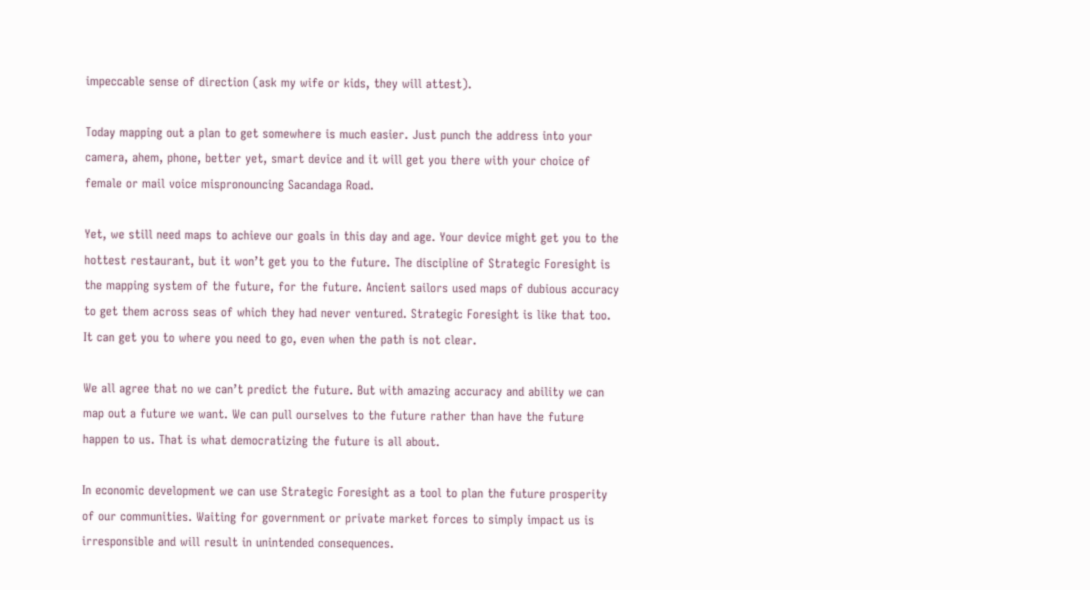impeccable sense of direction (ask my wife or kids, they will attest).

Today mapping out a plan to get somewhere is much easier. Just punch the address into your camera, ahem, phone, better yet, smart device and it will get you there with your choice of female or mail voice mispronouncing Sacandaga Road.

Yet, we still need maps to achieve our goals in this day and age. Your device might get you to the hottest restaurant, but it won’t get you to the future. The discipline of Strategic Foresight is the mapping system of the future, for the future. Ancient sailors used maps of dubious accuracy to get them across seas of which they had never ventured. Strategic Foresight is like that too. It can get you to where you need to go, even when the path is not clear.

We all agree that no we can’t predict the future. But with amazing accuracy and ability we can map out a future we want. We can pull ourselves to the future rather than have the future happen to us. That is what democratizing the future is all about.

In economic development we can use Strategic Foresight as a tool to plan the future prosperity of our communities. Waiting for government or private market forces to simply impact us is irresponsible and will result in unintended consequences.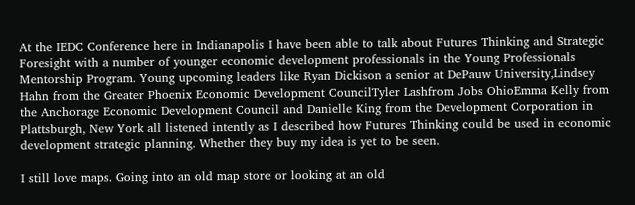At the IEDC Conference here in Indianapolis I have been able to talk about Futures Thinking and Strategic Foresight with a number of younger economic development professionals in the Young Professionals Mentorship Program. Young upcoming leaders like Ryan Dickison a senior at DePauw University,Lindsey Hahn from the Greater Phoenix Economic Development CouncilTyler Lashfrom Jobs OhioEmma Kelly from the Anchorage Economic Development Council and Danielle King from the Development Corporation in Plattsburgh, New York all listened intently as I described how Futures Thinking could be used in economic development strategic planning. Whether they buy my idea is yet to be seen.

I still love maps. Going into an old map store or looking at an old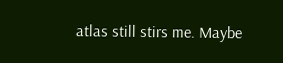atlas still stirs me. Maybe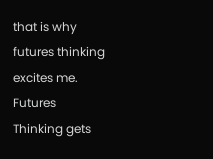that is why futures thinking excites me. Futures Thinking gets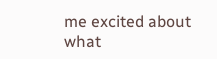me excited about what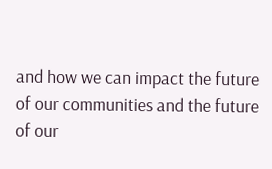and how we can impact the future of our communities and the future of our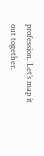profession. Let’s map it out together.